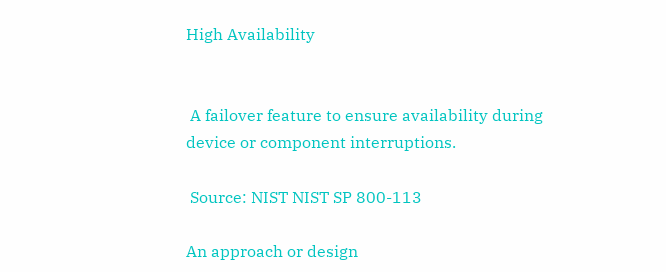High Availability


 A failover feature to ensure availability during device or component interruptions.

 Source: NIST NIST SP 800-113

An approach or design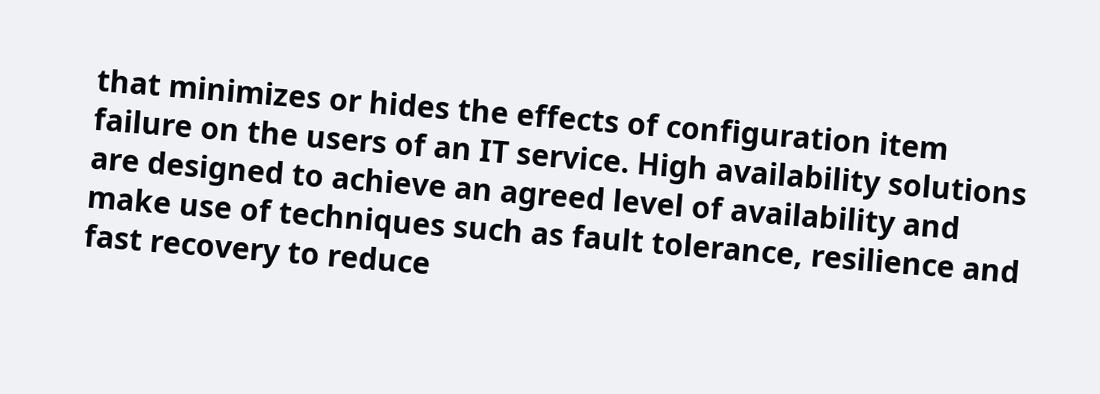that minimizes or hides the effects of configuration item failure on the users of an IT service. High availability solutions are designed to achieve an agreed level of availability and make use of techniques such as fault tolerance, resilience and fast recovery to reduce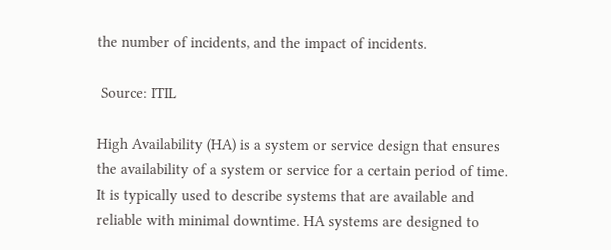the number of incidents, and the impact of incidents.

 Source: ITIL

High Availability (HA) is a system or service design that ensures the availability of a system or service for a certain period of time. It is typically used to describe systems that are available and reliable with minimal downtime. HA systems are designed to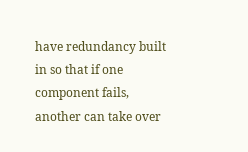have redundancy built in so that if one component fails, another can take over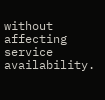without affecting service availability.